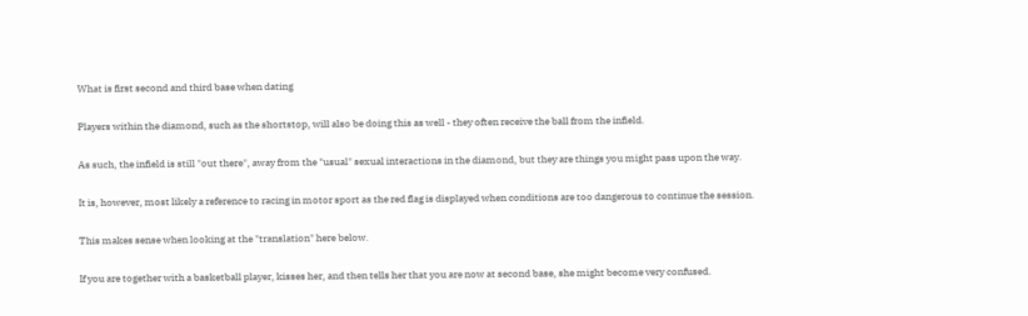What is first second and third base when dating

Players within the diamond, such as the shortstop, will also be doing this as well - they often receive the ball from the infield.

As such, the infield is still "out there", away from the "usual" sexual interactions in the diamond, but they are things you might pass upon the way.

It is, however, most likely a reference to racing in motor sport as the red flag is displayed when conditions are too dangerous to continue the session.

This makes sense when looking at the "translation" here below.

If you are together with a basketball player, kisses her, and then tells her that you are now at second base, she might become very confused.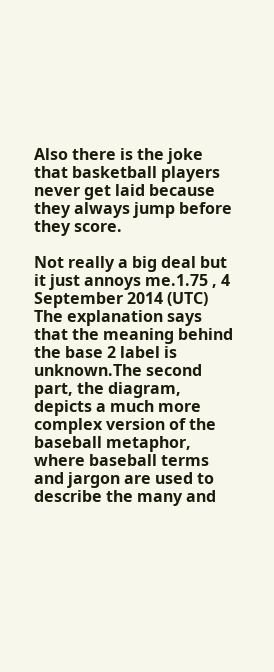Also there is the joke that basketball players never get laid because they always jump before they score.

Not really a big deal but it just annoys me.1.75 , 4 September 2014 (UTC) The explanation says that the meaning behind the base 2 label is unknown.The second part, the diagram, depicts a much more complex version of the baseball metaphor, where baseball terms and jargon are used to describe the many and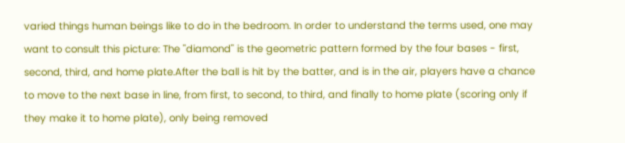varied things human beings like to do in the bedroom. In order to understand the terms used, one may want to consult this picture: The "diamond" is the geometric pattern formed by the four bases - first, second, third, and home plate.After the ball is hit by the batter, and is in the air, players have a chance to move to the next base in line, from first, to second, to third, and finally to home plate (scoring only if they make it to home plate), only being removed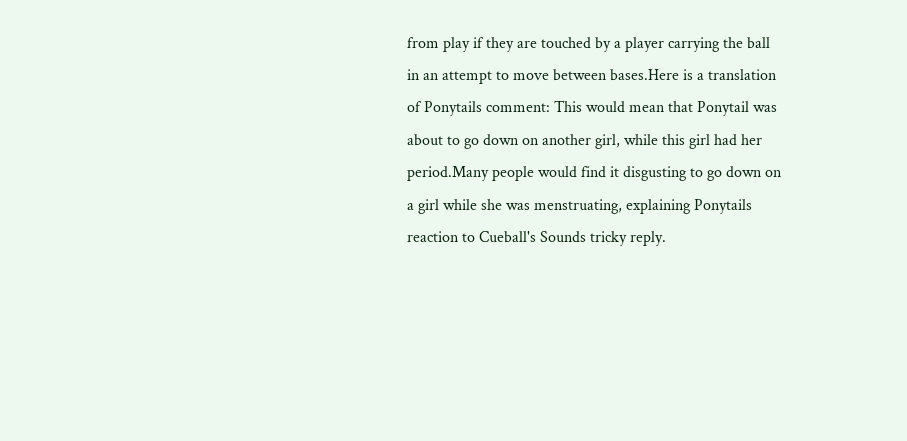from play if they are touched by a player carrying the ball in an attempt to move between bases.Here is a translation of Ponytails comment: This would mean that Ponytail was about to go down on another girl, while this girl had her period.Many people would find it disgusting to go down on a girl while she was menstruating, explaining Ponytails reaction to Cueball's Sounds tricky reply.